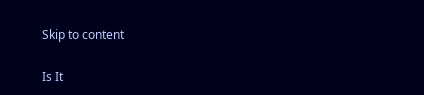Skip to content

Is It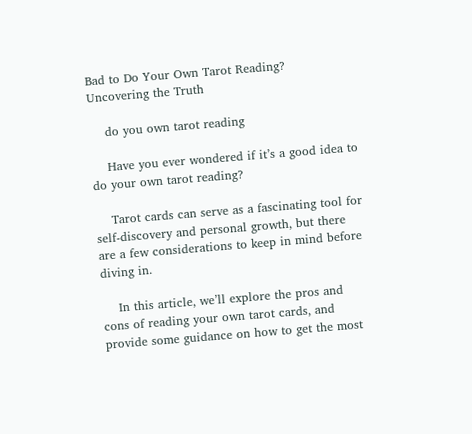Bad to Do Your Own Tarot Reading? Uncovering the Truth

    do you own tarot reading

    Have you ever wondered if it’s a good idea to do your own tarot reading?

    Tarot cards can serve as a fascinating tool for self-discovery and personal growth, but there are a few considerations to keep in mind before diving in.

    In this article, we’ll explore the pros and cons of reading your own tarot cards, and provide some guidance on how to get the most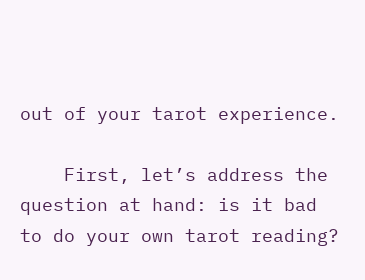out of your tarot experience.

    First, let’s address the question at hand: is it bad to do your own tarot reading?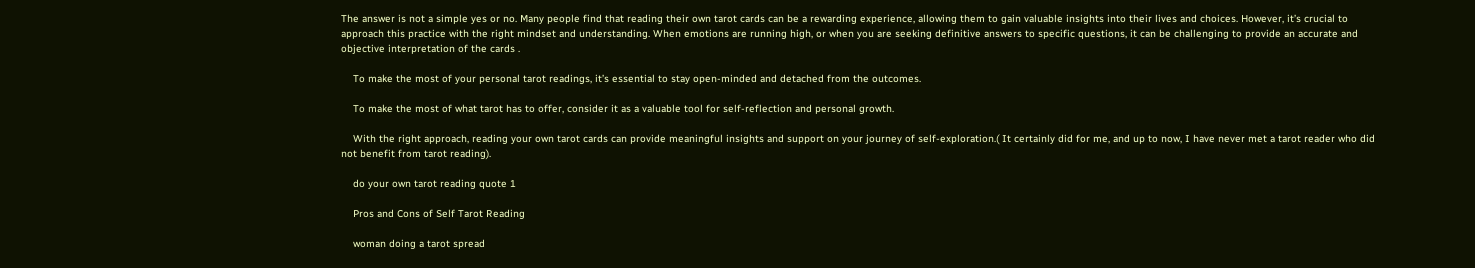The answer is not a simple yes or no. Many people find that reading their own tarot cards can be a rewarding experience, allowing them to gain valuable insights into their lives and choices. However, it’s crucial to approach this practice with the right mindset and understanding. When emotions are running high, or when you are seeking definitive answers to specific questions, it can be challenging to provide an accurate and objective interpretation of the cards .

    To make the most of your personal tarot readings, it’s essential to stay open-minded and detached from the outcomes.

    To make the most of what tarot has to offer, consider it as a valuable tool for self-reflection and personal growth.

    With the right approach, reading your own tarot cards can provide meaningful insights and support on your journey of self-exploration.( It certainly did for me, and up to now, I have never met a tarot reader who did not benefit from tarot reading).

    do your own tarot reading quote 1

    Pros and Cons of Self Tarot Reading

    woman doing a tarot spread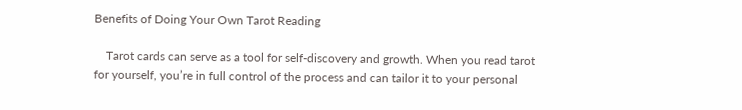Benefits of Doing Your Own Tarot Reading

    Tarot cards can serve as a tool for self-discovery and growth. When you read tarot for yourself, you’re in full control of the process and can tailor it to your personal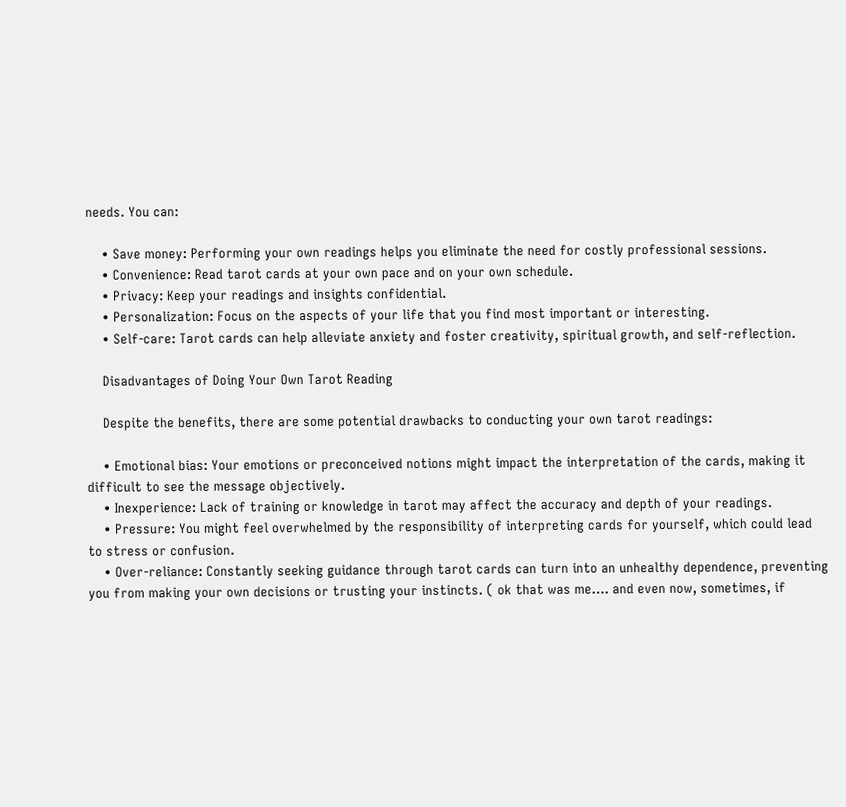needs. You can:

    • Save money: Performing your own readings helps you eliminate the need for costly professional sessions.
    • Convenience: Read tarot cards at your own pace and on your own schedule.
    • Privacy: Keep your readings and insights confidential.
    • Personalization: Focus on the aspects of your life that you find most important or interesting.
    • Self-care: Tarot cards can help alleviate anxiety and foster creativity, spiritual growth, and self-reflection.

    Disadvantages of Doing Your Own Tarot Reading

    Despite the benefits, there are some potential drawbacks to conducting your own tarot readings:

    • Emotional bias: Your emotions or preconceived notions might impact the interpretation of the cards, making it difficult to see the message objectively.
    • Inexperience: Lack of training or knowledge in tarot may affect the accuracy and depth of your readings.
    • Pressure: You might feel overwhelmed by the responsibility of interpreting cards for yourself, which could lead to stress or confusion.
    • Over-reliance: Constantly seeking guidance through tarot cards can turn into an unhealthy dependence, preventing you from making your own decisions or trusting your instincts. ( ok that was me…. and even now, sometimes, if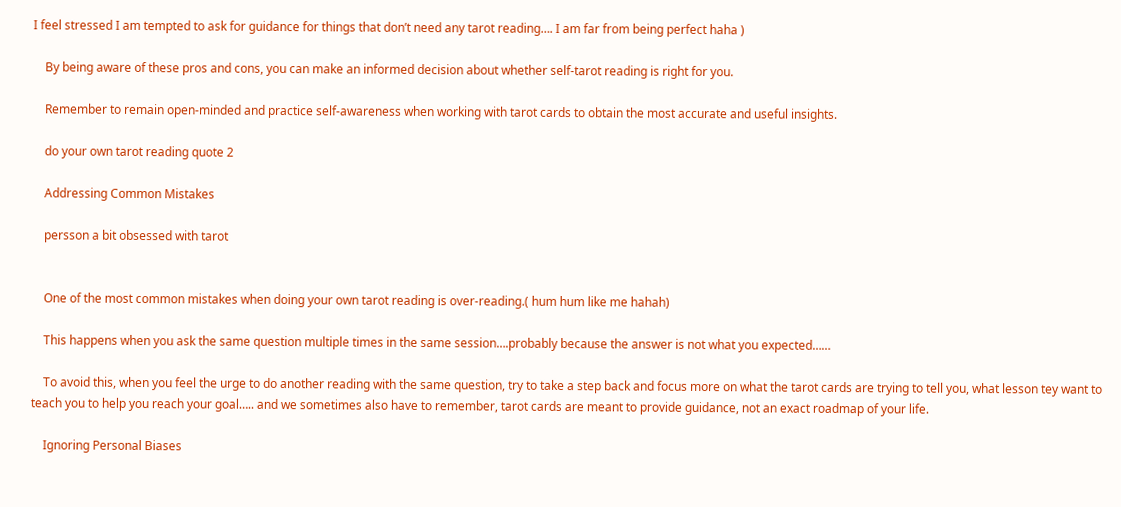I feel stressed I am tempted to ask for guidance for things that don’t need any tarot reading…. I am far from being perfect haha )

    By being aware of these pros and cons, you can make an informed decision about whether self-tarot reading is right for you.

    Remember to remain open-minded and practice self-awareness when working with tarot cards to obtain the most accurate and useful insights.

    do your own tarot reading quote 2

    Addressing Common Mistakes

    persson a bit obsessed with tarot


    One of the most common mistakes when doing your own tarot reading is over-reading.( hum hum like me hahah)

    This happens when you ask the same question multiple times in the same session….probably because the answer is not what you expected……

    To avoid this, when you feel the urge to do another reading with the same question, try to take a step back and focus more on what the tarot cards are trying to tell you, what lesson tey want to teach you to help you reach your goal….. and we sometimes also have to remember, tarot cards are meant to provide guidance, not an exact roadmap of your life.

    Ignoring Personal Biases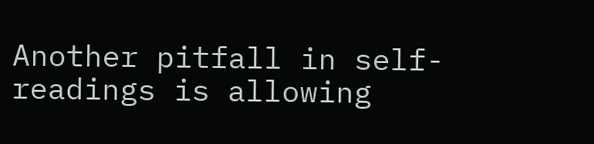Another pitfall in self-readings is allowing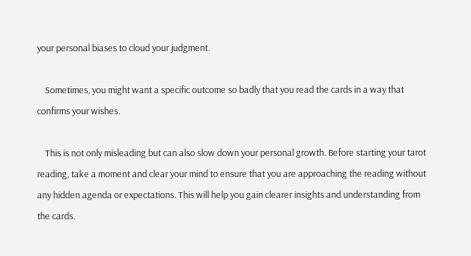your personal biases to cloud your judgment.

    Sometimes, you might want a specific outcome so badly that you read the cards in a way that confirms your wishes.

    This is not only misleading but can also slow down your personal growth. Before starting your tarot reading, take a moment and clear your mind to ensure that you are approaching the reading without any hidden agenda or expectations. This will help you gain clearer insights and understanding from the cards.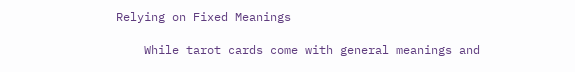Relying on Fixed Meanings

    While tarot cards come with general meanings and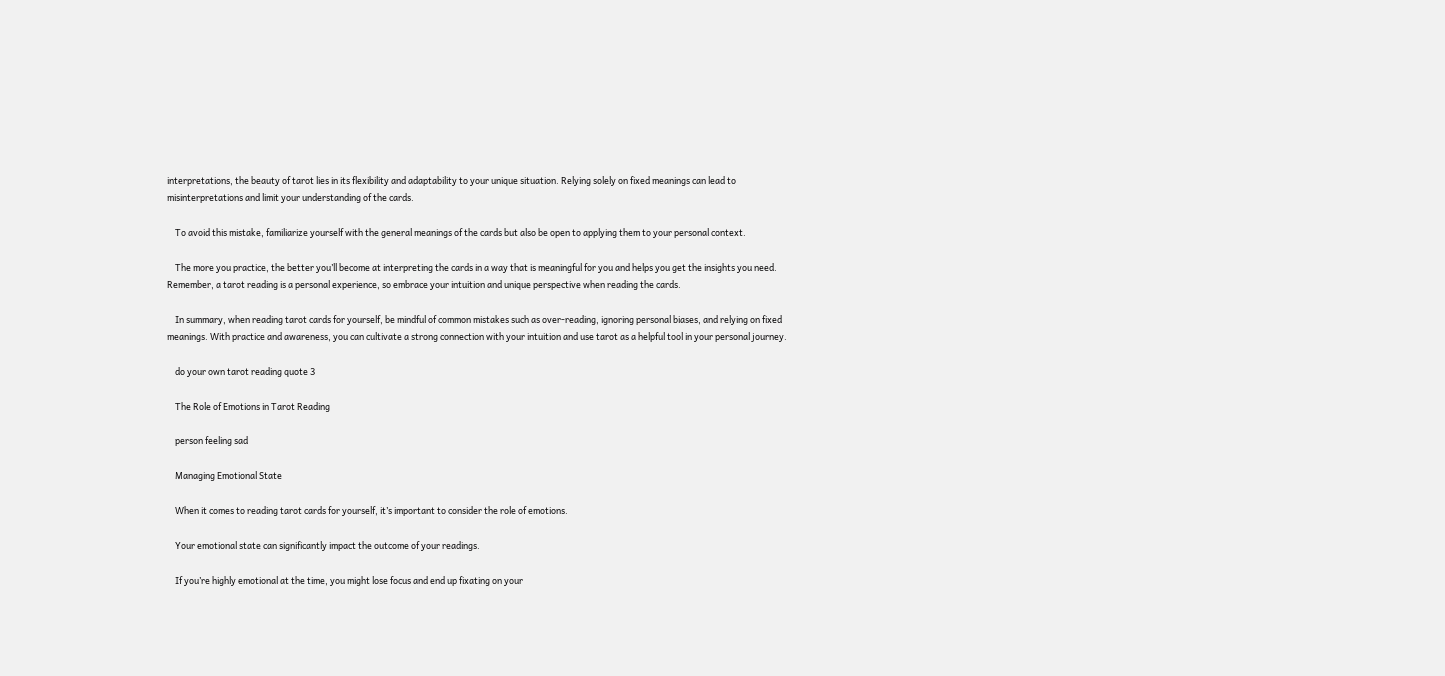interpretations, the beauty of tarot lies in its flexibility and adaptability to your unique situation. Relying solely on fixed meanings can lead to misinterpretations and limit your understanding of the cards.

    To avoid this mistake, familiarize yourself with the general meanings of the cards but also be open to applying them to your personal context.

    The more you practice, the better you’ll become at interpreting the cards in a way that is meaningful for you and helps you get the insights you need. Remember, a tarot reading is a personal experience, so embrace your intuition and unique perspective when reading the cards.

    In summary, when reading tarot cards for yourself, be mindful of common mistakes such as over-reading, ignoring personal biases, and relying on fixed meanings. With practice and awareness, you can cultivate a strong connection with your intuition and use tarot as a helpful tool in your personal journey.

    do your own tarot reading quote 3

    The Role of Emotions in Tarot Reading

    person feeling sad

    Managing Emotional State

    When it comes to reading tarot cards for yourself, it’s important to consider the role of emotions.

    Your emotional state can significantly impact the outcome of your readings.

    If you’re highly emotional at the time, you might lose focus and end up fixating on your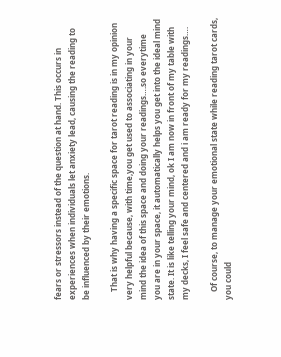fears or stressors instead of the question at hand. This occurs in experiences when individuals let anxiety lead, causing the reading to be influenced by their emotions.

    That is why having a specific space for tarot reading is in my opinion very helpful because, with time,you get used to associating in your mind the idea of this space and doing your readings….so everytime you are in your space, it automatically helps you get into the ideal mind state. It is like telling your mind, ok I am now in front of my table with my decks, I feel safe and centered and i am ready for my readings….

    Of course, to manage your emotional state while reading tarot cards, you could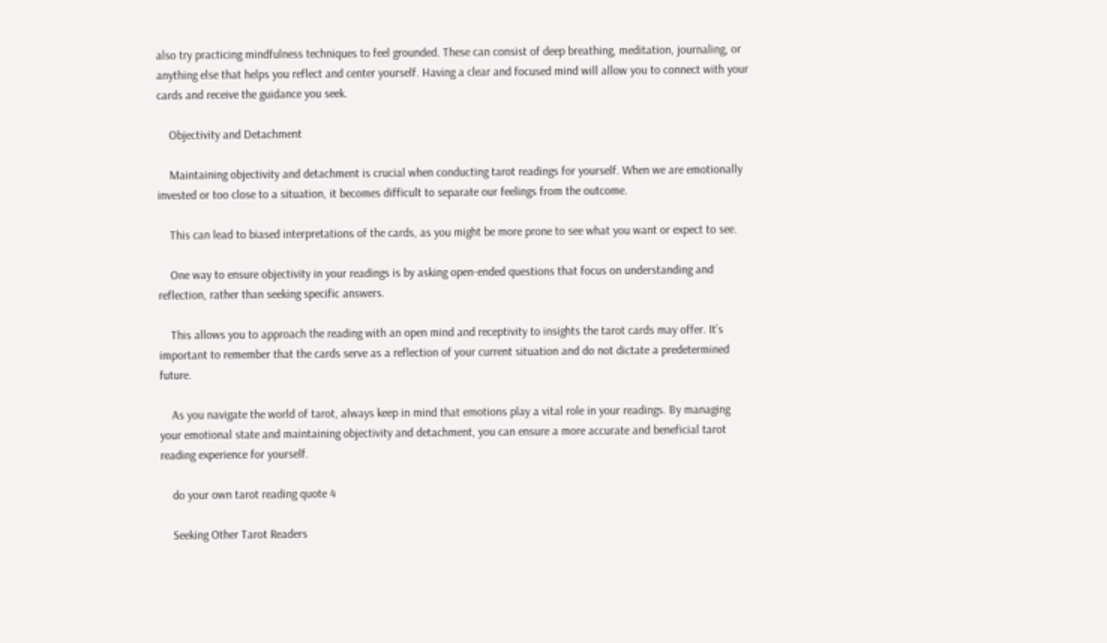also try practicing mindfulness techniques to feel grounded. These can consist of deep breathing, meditation, journaling, or anything else that helps you reflect and center yourself. Having a clear and focused mind will allow you to connect with your cards and receive the guidance you seek.

    Objectivity and Detachment

    Maintaining objectivity and detachment is crucial when conducting tarot readings for yourself. When we are emotionally invested or too close to a situation, it becomes difficult to separate our feelings from the outcome.

    This can lead to biased interpretations of the cards, as you might be more prone to see what you want or expect to see.

    One way to ensure objectivity in your readings is by asking open-ended questions that focus on understanding and reflection, rather than seeking specific answers.

    This allows you to approach the reading with an open mind and receptivity to insights the tarot cards may offer. It’s important to remember that the cards serve as a reflection of your current situation and do not dictate a predetermined future.

    As you navigate the world of tarot, always keep in mind that emotions play a vital role in your readings. By managing your emotional state and maintaining objectivity and detachment, you can ensure a more accurate and beneficial tarot reading experience for yourself.

    do your own tarot reading quote 4

    Seeking Other Tarot Readers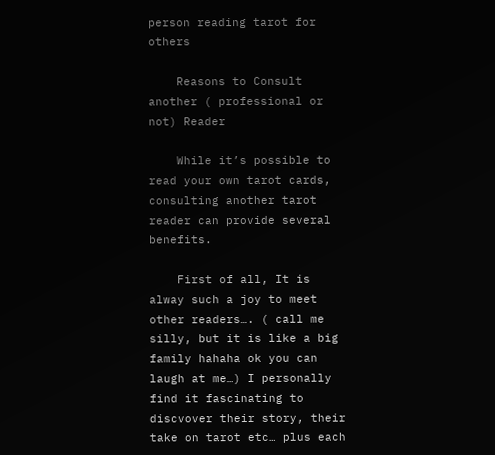person reading tarot for others

    Reasons to Consult another ( professional or not) Reader

    While it’s possible to read your own tarot cards, consulting another tarot reader can provide several benefits.

    First of all, It is alway such a joy to meet other readers…. ( call me silly, but it is like a big family hahaha ok you can laugh at me…) I personally find it fascinating to discvover their story, their take on tarot etc… plus each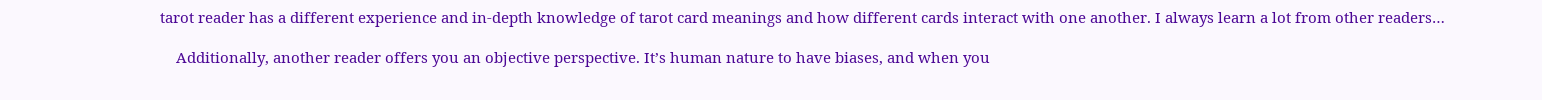tarot reader has a different experience and in-depth knowledge of tarot card meanings and how different cards interact with one another. I always learn a lot from other readers…

    Additionally, another reader offers you an objective perspective. It’s human nature to have biases, and when you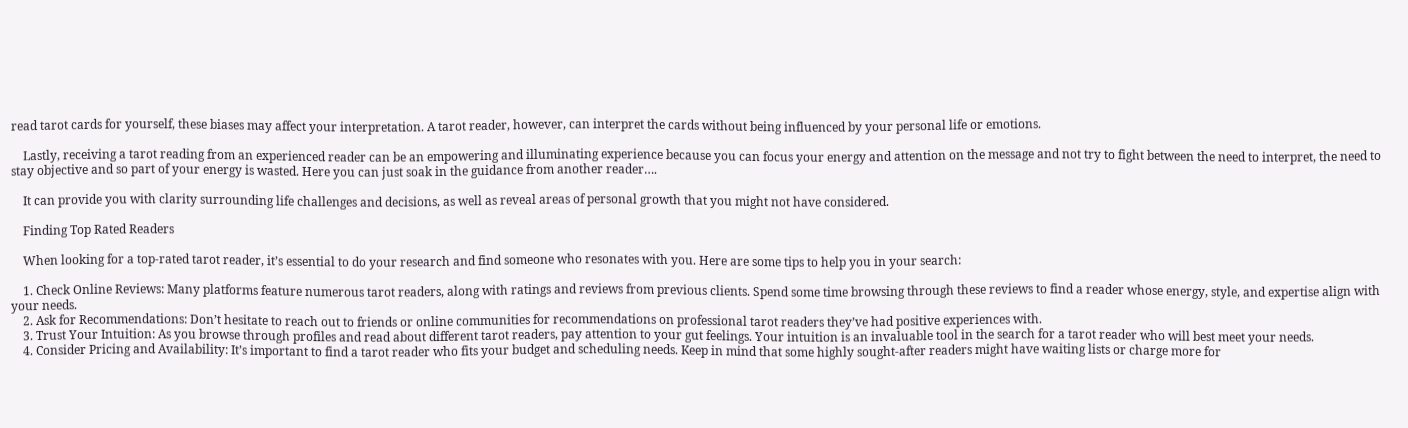read tarot cards for yourself, these biases may affect your interpretation. A tarot reader, however, can interpret the cards without being influenced by your personal life or emotions.

    Lastly, receiving a tarot reading from an experienced reader can be an empowering and illuminating experience because you can focus your energy and attention on the message and not try to fight between the need to interpret, the need to stay objective and so part of your energy is wasted. Here you can just soak in the guidance from another reader….

    It can provide you with clarity surrounding life challenges and decisions, as well as reveal areas of personal growth that you might not have considered.

    Finding Top Rated Readers

    When looking for a top-rated tarot reader, it’s essential to do your research and find someone who resonates with you. Here are some tips to help you in your search:

    1. Check Online Reviews: Many platforms feature numerous tarot readers, along with ratings and reviews from previous clients. Spend some time browsing through these reviews to find a reader whose energy, style, and expertise align with your needs.
    2. Ask for Recommendations: Don’t hesitate to reach out to friends or online communities for recommendations on professional tarot readers they’ve had positive experiences with.
    3. Trust Your Intuition: As you browse through profiles and read about different tarot readers, pay attention to your gut feelings. Your intuition is an invaluable tool in the search for a tarot reader who will best meet your needs.
    4. Consider Pricing and Availability: It’s important to find a tarot reader who fits your budget and scheduling needs. Keep in mind that some highly sought-after readers might have waiting lists or charge more for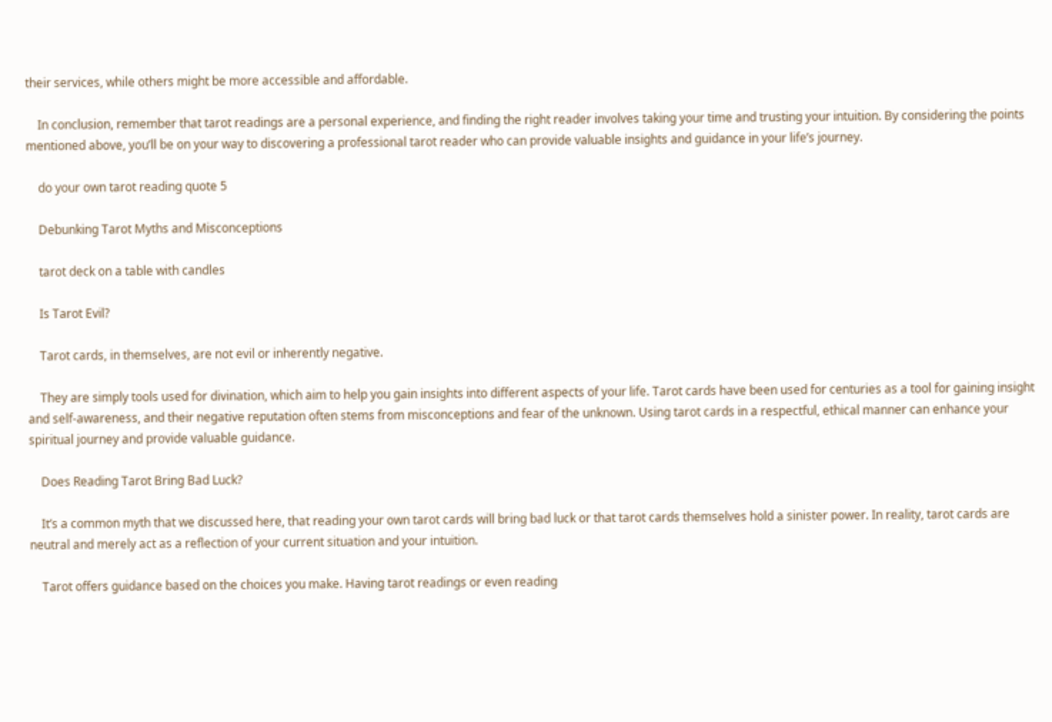their services, while others might be more accessible and affordable.

    In conclusion, remember that tarot readings are a personal experience, and finding the right reader involves taking your time and trusting your intuition. By considering the points mentioned above, you’ll be on your way to discovering a professional tarot reader who can provide valuable insights and guidance in your life’s journey.

    do your own tarot reading quote 5

    Debunking Tarot Myths and Misconceptions

    tarot deck on a table with candles

    Is Tarot Evil?

    Tarot cards, in themselves, are not evil or inherently negative.

    They are simply tools used for divination, which aim to help you gain insights into different aspects of your life. Tarot cards have been used for centuries as a tool for gaining insight and self-awareness, and their negative reputation often stems from misconceptions and fear of the unknown. Using tarot cards in a respectful, ethical manner can enhance your spiritual journey and provide valuable guidance.

    Does Reading Tarot Bring Bad Luck?

    It’s a common myth that we discussed here, that reading your own tarot cards will bring bad luck or that tarot cards themselves hold a sinister power. In reality, tarot cards are neutral and merely act as a reflection of your current situation and your intuition.

    Tarot offers guidance based on the choices you make. Having tarot readings or even reading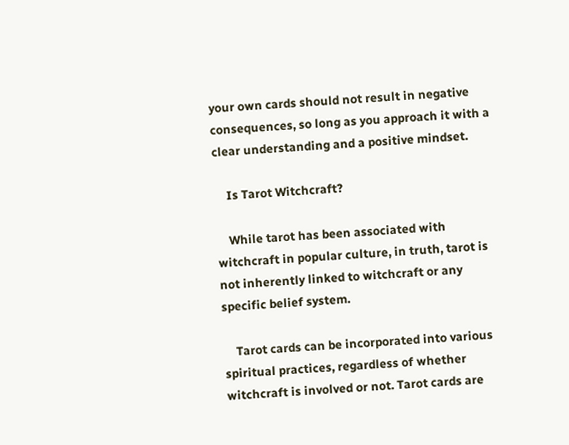your own cards should not result in negative consequences, so long as you approach it with a clear understanding and a positive mindset.

    Is Tarot Witchcraft?

    While tarot has been associated with witchcraft in popular culture, in truth, tarot is not inherently linked to witchcraft or any specific belief system.

    Tarot cards can be incorporated into various spiritual practices, regardless of whether witchcraft is involved or not. Tarot cards are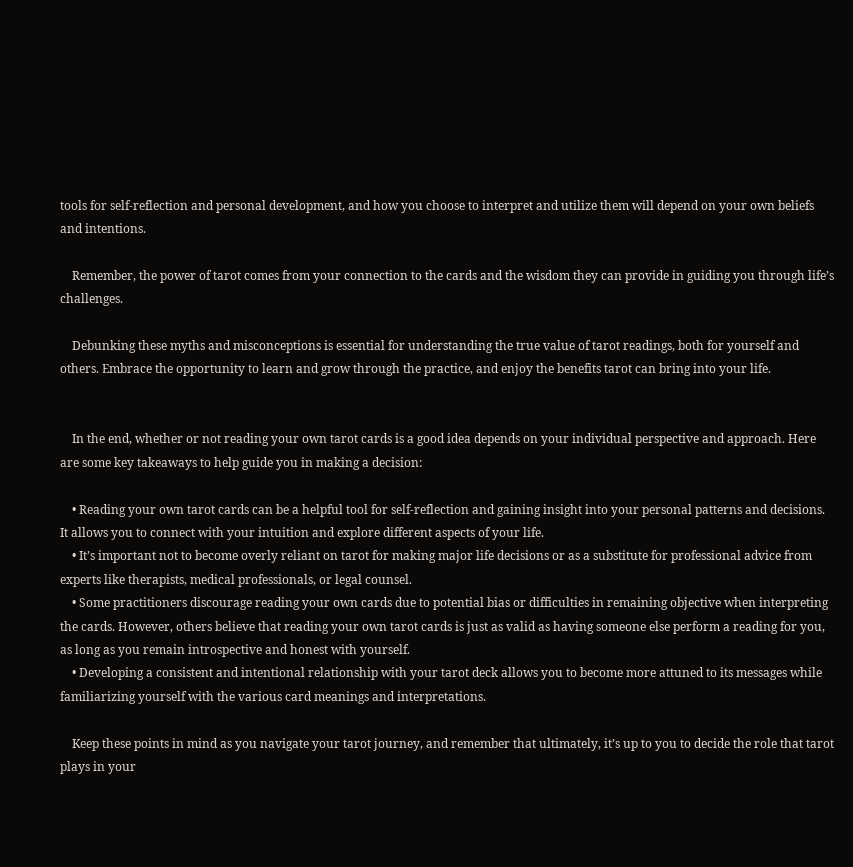tools for self-reflection and personal development, and how you choose to interpret and utilize them will depend on your own beliefs and intentions.

    Remember, the power of tarot comes from your connection to the cards and the wisdom they can provide in guiding you through life’s challenges.

    Debunking these myths and misconceptions is essential for understanding the true value of tarot readings, both for yourself and others. Embrace the opportunity to learn and grow through the practice, and enjoy the benefits tarot can bring into your life.


    In the end, whether or not reading your own tarot cards is a good idea depends on your individual perspective and approach. Here are some key takeaways to help guide you in making a decision:

    • Reading your own tarot cards can be a helpful tool for self-reflection and gaining insight into your personal patterns and decisions. It allows you to connect with your intuition and explore different aspects of your life.
    • It’s important not to become overly reliant on tarot for making major life decisions or as a substitute for professional advice from experts like therapists, medical professionals, or legal counsel.
    • Some practitioners discourage reading your own cards due to potential bias or difficulties in remaining objective when interpreting the cards. However, others believe that reading your own tarot cards is just as valid as having someone else perform a reading for you, as long as you remain introspective and honest with yourself.
    • Developing a consistent and intentional relationship with your tarot deck allows you to become more attuned to its messages while familiarizing yourself with the various card meanings and interpretations.

    Keep these points in mind as you navigate your tarot journey, and remember that ultimately, it’s up to you to decide the role that tarot plays in your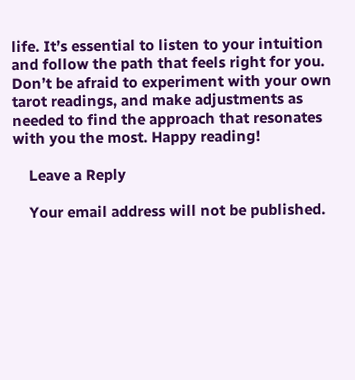life. It’s essential to listen to your intuition and follow the path that feels right for you. Don’t be afraid to experiment with your own tarot readings, and make adjustments as needed to find the approach that resonates with you the most. Happy reading!

    Leave a Reply

    Your email address will not be published.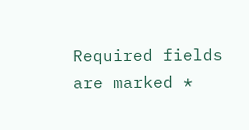Required fields are marked *